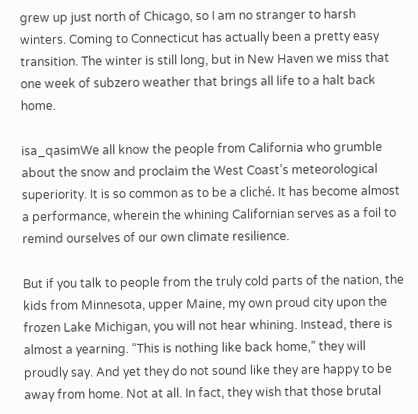grew up just north of Chicago, so I am no stranger to harsh winters. Coming to Connecticut has actually been a pretty easy transition. The winter is still long, but in New Haven we miss that one week of subzero weather that brings all life to a halt back home.

isa_qasimWe all know the people from California who grumble about the snow and proclaim the West Coast’s meteorological superiority. It is so common as to be a cliché. It has become almost a performance, wherein the whining Californian serves as a foil to remind ourselves of our own climate resilience.

But if you talk to people from the truly cold parts of the nation, the kids from Minnesota, upper Maine, my own proud city upon the frozen Lake Michigan, you will not hear whining. Instead, there is almost a yearning. “This is nothing like back home,” they will proudly say. And yet they do not sound like they are happy to be away from home. Not at all. In fact, they wish that those brutal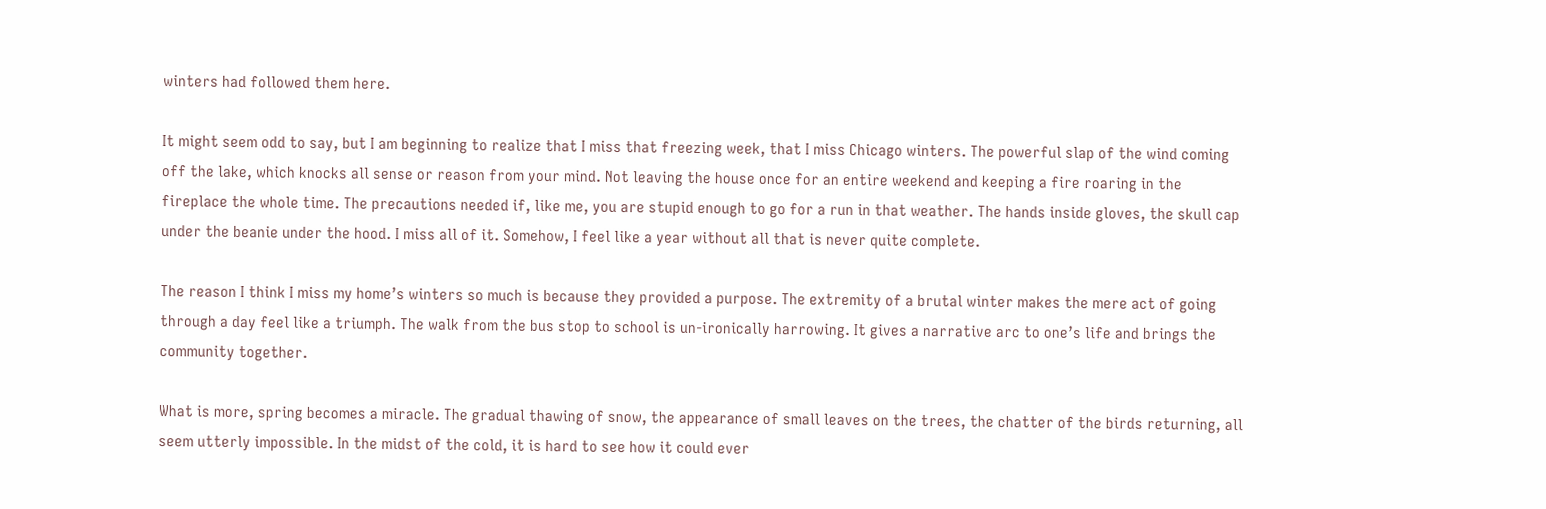winters had followed them here.

It might seem odd to say, but I am beginning to realize that I miss that freezing week, that I miss Chicago winters. The powerful slap of the wind coming off the lake, which knocks all sense or reason from your mind. Not leaving the house once for an entire weekend and keeping a fire roaring in the fireplace the whole time. The precautions needed if, like me, you are stupid enough to go for a run in that weather. The hands inside gloves, the skull cap under the beanie under the hood. I miss all of it. Somehow, I feel like a year without all that is never quite complete.

The reason I think I miss my home’s winters so much is because they provided a purpose. The extremity of a brutal winter makes the mere act of going through a day feel like a triumph. The walk from the bus stop to school is un-ironically harrowing. It gives a narrative arc to one’s life and brings the community together.

What is more, spring becomes a miracle. The gradual thawing of snow, the appearance of small leaves on the trees, the chatter of the birds returning, all seem utterly impossible. In the midst of the cold, it is hard to see how it could ever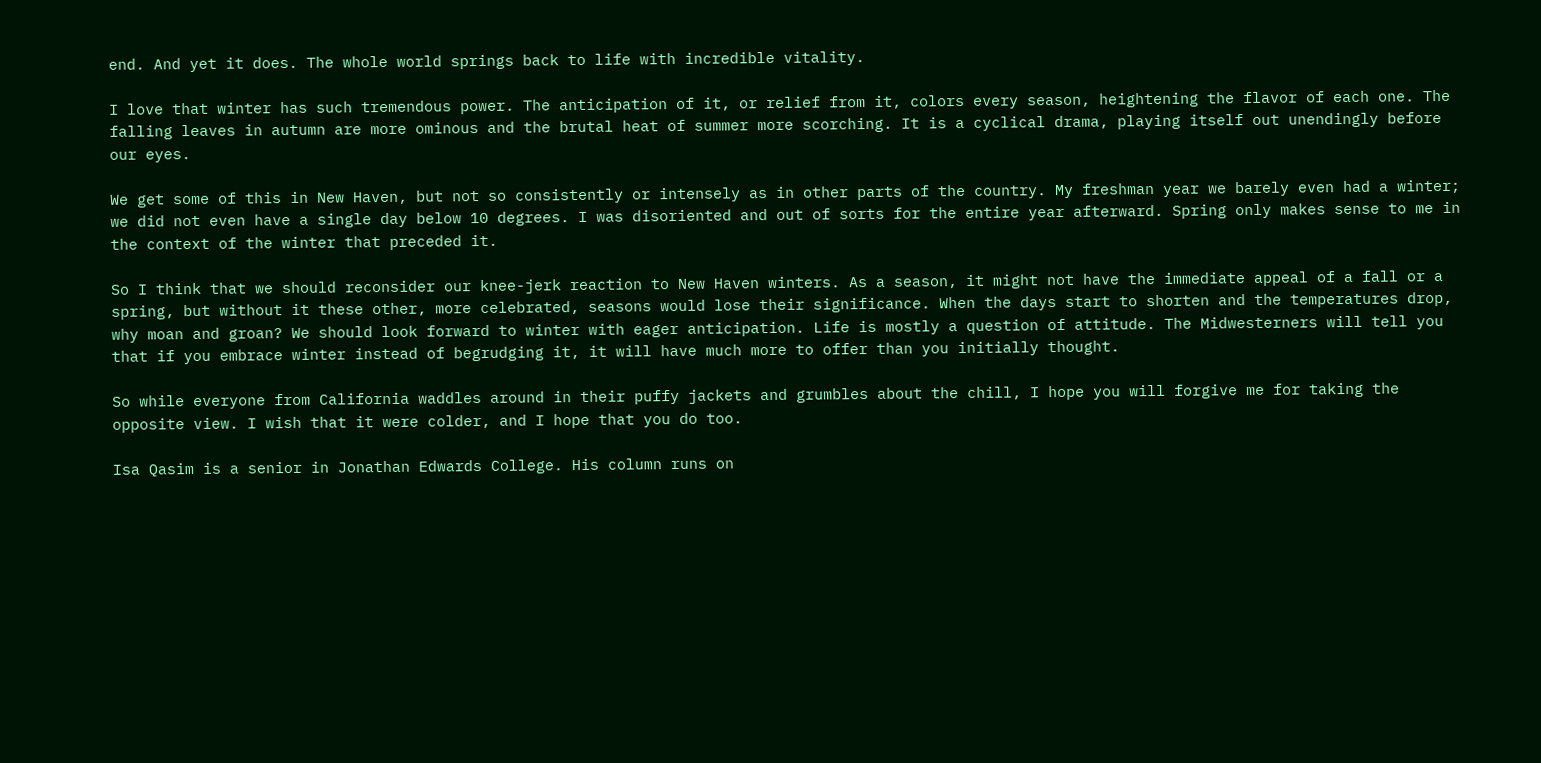end. And yet it does. The whole world springs back to life with incredible vitality.

I love that winter has such tremendous power. The anticipation of it, or relief from it, colors every season, heightening the flavor of each one. The falling leaves in autumn are more ominous and the brutal heat of summer more scorching. It is a cyclical drama, playing itself out unendingly before our eyes.

We get some of this in New Haven, but not so consistently or intensely as in other parts of the country. My freshman year we barely even had a winter; we did not even have a single day below 10 degrees. I was disoriented and out of sorts for the entire year afterward. Spring only makes sense to me in the context of the winter that preceded it.

So I think that we should reconsider our knee-jerk reaction to New Haven winters. As a season, it might not have the immediate appeal of a fall or a spring, but without it these other, more celebrated, seasons would lose their significance. When the days start to shorten and the temperatures drop, why moan and groan? We should look forward to winter with eager anticipation. Life is mostly a question of attitude. The Midwesterners will tell you that if you embrace winter instead of begrudging it, it will have much more to offer than you initially thought.

So while everyone from California waddles around in their puffy jackets and grumbles about the chill, I hope you will forgive me for taking the opposite view. I wish that it were colder, and I hope that you do too.

Isa Qasim is a senior in Jonathan Edwards College. His column runs on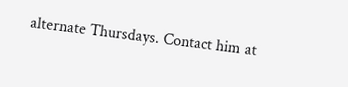alternate Thursdays. Contact him at